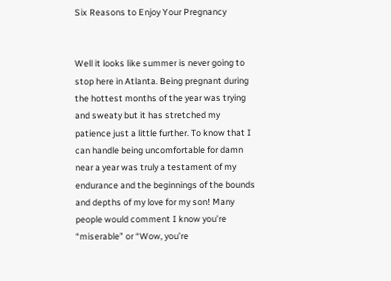Six Reasons to Enjoy Your Pregnancy


Well it looks like summer is never going to stop here in Atlanta. Being pregnant during the hottest months of the year was trying and sweaty but it has stretched my patience just a little further. To know that I can handle being uncomfortable for damn near a year was truly a testament of my endurance and the beginnings of the bounds and depths of my love for my son! Many people would comment I know you’re “miserable” or “Wow, you’re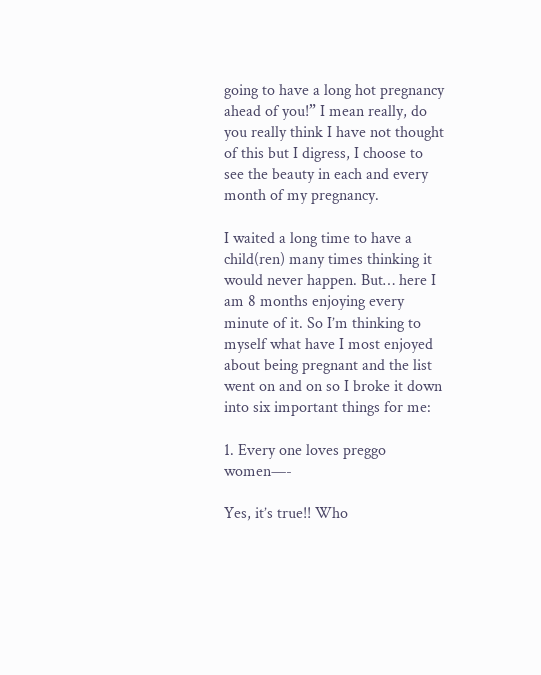going to have a long hot pregnancy ahead of you!” I mean really, do you really think I have not thought of this but I digress, I choose to see the beauty in each and every month of my pregnancy.

I waited a long time to have a child(ren) many times thinking it would never happen. But… here I am 8 months enjoying every minute of it. So I’m thinking to myself what have I most enjoyed about being pregnant and the list went on and on so I broke it down into six important things for me:

1. Every one loves preggo women—-

Yes, it’s true!! Who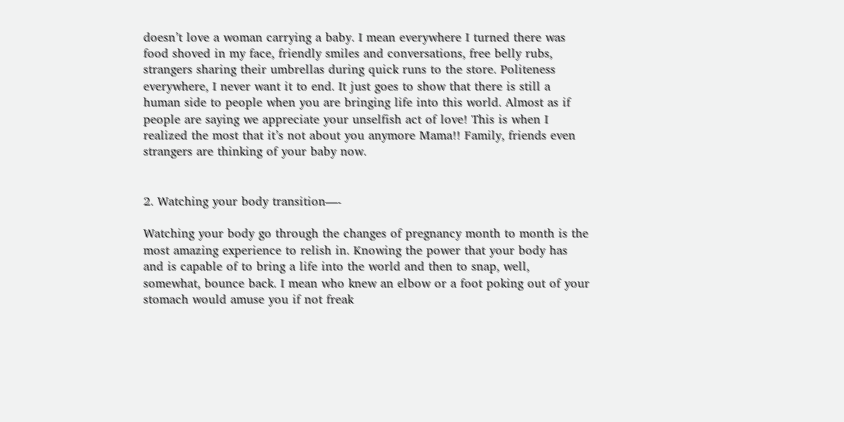doesn’t love a woman carrying a baby. I mean everywhere I turned there was food shoved in my face, friendly smiles and conversations, free belly rubs, strangers sharing their umbrellas during quick runs to the store. Politeness everywhere, I never want it to end. It just goes to show that there is still a human side to people when you are bringing life into this world. Almost as if people are saying we appreciate your unselfish act of love! This is when I realized the most that it’s not about you anymore Mama!! Family, friends even strangers are thinking of your baby now.


2. Watching your body transition—-

Watching your body go through the changes of pregnancy month to month is the most amazing experience to relish in. Knowing the power that your body has and is capable of to bring a life into the world and then to snap, well, somewhat, bounce back. I mean who knew an elbow or a foot poking out of your stomach would amuse you if not freak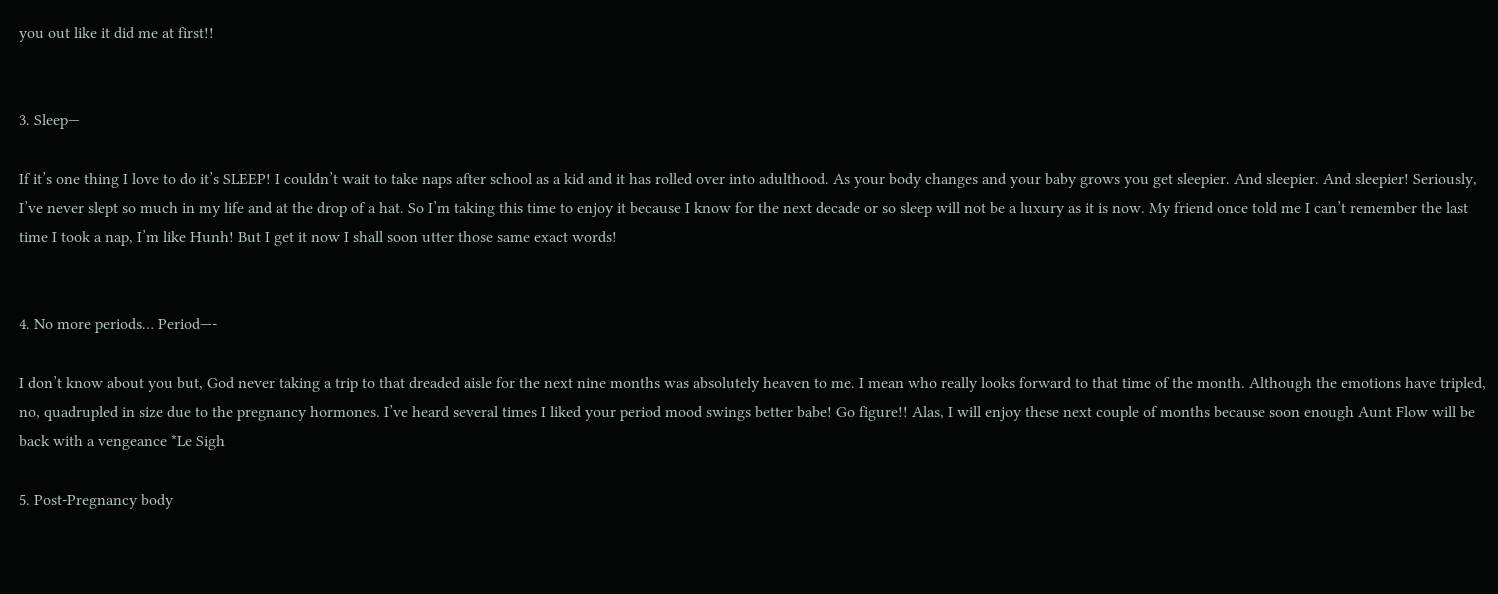you out like it did me at first!!


3. Sleep—

If it’s one thing I love to do it’s SLEEP! I couldn’t wait to take naps after school as a kid and it has rolled over into adulthood. As your body changes and your baby grows you get sleepier. And sleepier. And sleepier! Seriously, I’ve never slept so much in my life and at the drop of a hat. So I’m taking this time to enjoy it because I know for the next decade or so sleep will not be a luxury as it is now. My friend once told me I can’t remember the last time I took a nap, I’m like Hunh! But I get it now I shall soon utter those same exact words!


4. No more periods… Period—-

I don’t know about you but, God never taking a trip to that dreaded aisle for the next nine months was absolutely heaven to me. I mean who really looks forward to that time of the month. Although the emotions have tripled, no, quadrupled in size due to the pregnancy hormones. I’ve heard several times I liked your period mood swings better babe! Go figure!! Alas, I will enjoy these next couple of months because soon enough Aunt Flow will be back with a vengeance *Le Sigh

5. Post-Pregnancy body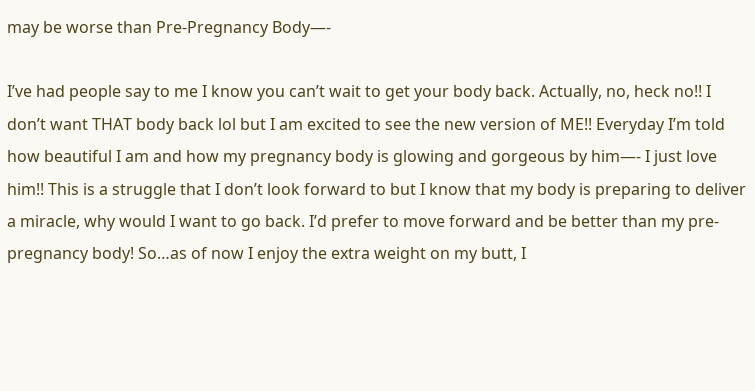may be worse than Pre-Pregnancy Body—-

I’ve had people say to me I know you can’t wait to get your body back. Actually, no, heck no!! I don’t want THAT body back lol but I am excited to see the new version of ME!! Everyday I’m told how beautiful I am and how my pregnancy body is glowing and gorgeous by him—- I just love him!! This is a struggle that I don’t look forward to but I know that my body is preparing to deliver a miracle, why would I want to go back. I’d prefer to move forward and be better than my pre-pregnancy body! So…as of now I enjoy the extra weight on my butt, I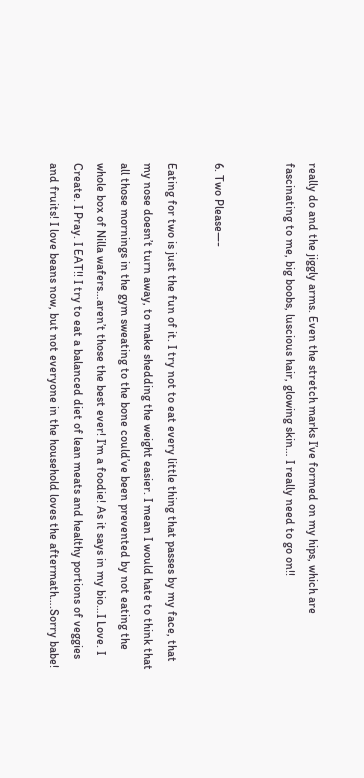really do and the jiggly arms. Even the stretch marks I’ve formed on my hips, which are fascinating to me, big boobs, luscious hair, glowing skin… I really need to go on!!


6. Two Please—-

Eating for two is just the fun of it. I try not to eat every little thing that passes by my face, that my nose doesn’t turn away, to make shedding the weight easier. I mean I would hate to think that all those mornings in the gym sweating to the bone could’ve been prevented by not eating the whole box of Nilla wafers…aren’t those the best ever! I’m a foodie! As it says in my bio…I Love. I Create. I Pray. I EAT!! I try to eat a balanced diet of lean meats and healthy portions of veggies and fruits! I love beans now, but not everyone in the household loves the aftermath….Sorry babe!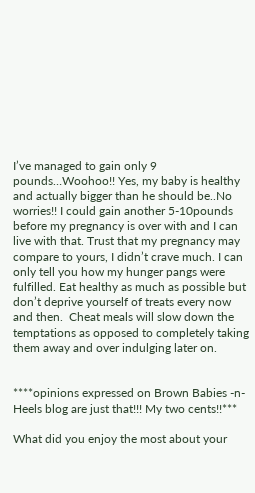I’ve managed to gain only 9 pounds…Woohoo!! Yes, my baby is healthy and actually bigger than he should be..No worries!! I could gain another 5-10pounds before my pregnancy is over with and I can live with that. Trust that my pregnancy may compare to yours, I didn’t crave much. I can only tell you how my hunger pangs were fulfilled. Eat healthy as much as possible but don’t deprive yourself of treats every now and then.  Cheat meals will slow down the temptations as opposed to completely taking them away and over indulging later on.


****opinions expressed on Brown Babies -n- Heels blog are just that!!! My two cents!!***

What did you enjoy the most about your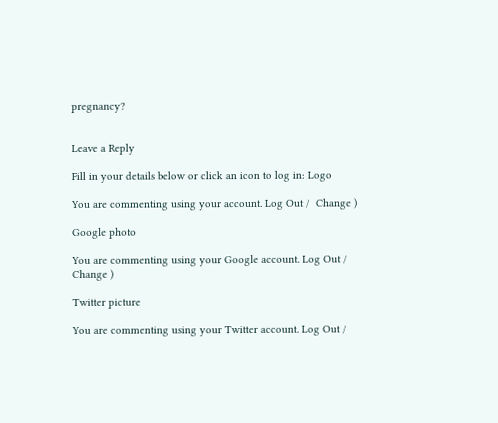pregnancy?


Leave a Reply

Fill in your details below or click an icon to log in: Logo

You are commenting using your account. Log Out /  Change )

Google photo

You are commenting using your Google account. Log Out /  Change )

Twitter picture

You are commenting using your Twitter account. Log Out /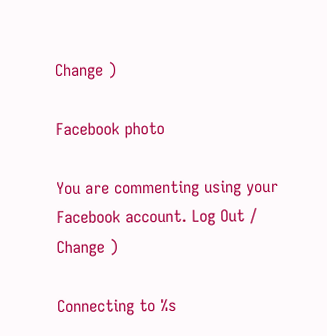Change )

Facebook photo

You are commenting using your Facebook account. Log Out /  Change )

Connecting to %s